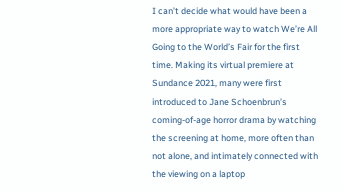I can’t decide what would have been a more appropriate way to watch We’re All Going to the World’s Fair for the first time. Making its virtual premiere at Sundance 2021, many were first introduced to Jane Schoenbrun’s coming-of-age horror drama by watching the screening at home, more often than not alone, and intimately connected with the viewing on a laptop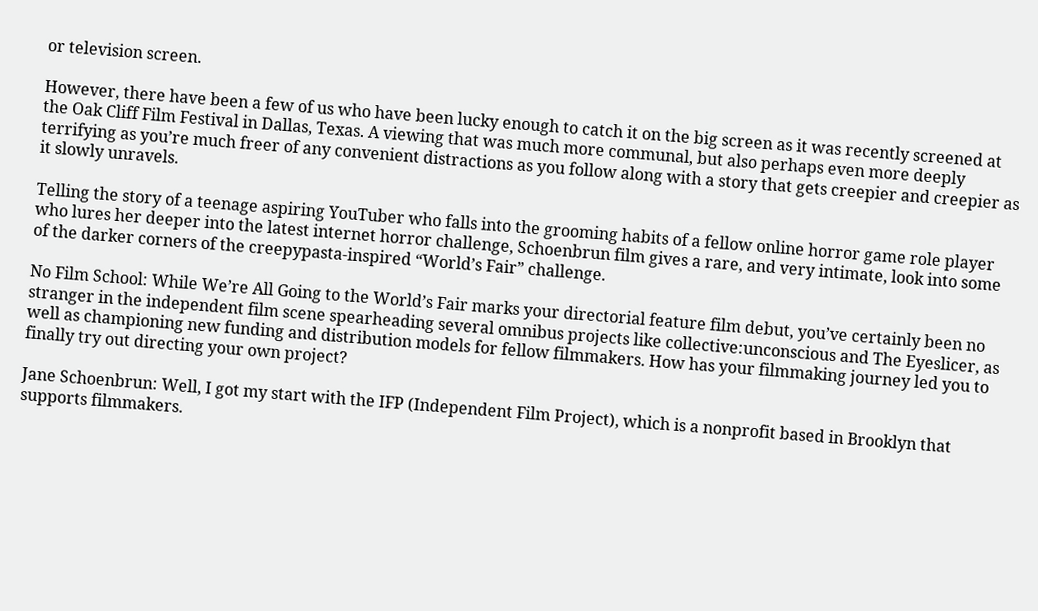or television screen.

However, there have been a few of us who have been lucky enough to catch it on the big screen as it was recently screened at the Oak Cliff Film Festival in Dallas, Texas. A viewing that was much more communal, but also perhaps even more deeply terrifying as you’re much freer of any convenient distractions as you follow along with a story that gets creepier and creepier as it slowly unravels.

Telling the story of a teenage aspiring YouTuber who falls into the grooming habits of a fellow online horror game role player who lures her deeper into the latest internet horror challenge, Schoenbrun film gives a rare, and very intimate, look into some of the darker corners of the creepypasta-inspired “World’s Fair” challenge.

No Film School: While We’re All Going to the World’s Fair marks your directorial feature film debut, you’ve certainly been no stranger in the independent film scene spearheading several omnibus projects like collective:unconscious and The Eyeslicer, as well as championing new funding and distribution models for fellow filmmakers. How has your filmmaking journey led you to finally try out directing your own project?

Jane Schoenbrun: Well, I got my start with the IFP (Independent Film Project), which is a nonprofit based in Brooklyn that supports filmmakers.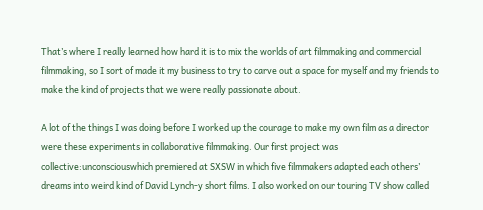That’s where I really learned how hard it is to mix the worlds of art filmmaking and commercial filmmaking, so I sort of made it my business to try to carve out a space for myself and my friends to make the kind of projects that we were really passionate about.

A lot of the things I was doing before I worked up the courage to make my own film as a director were these experiments in collaborative filmmaking. Our first project was collective:unconsciouswhich premiered at SXSW in which five filmmakers adapted each others’ dreams into weird kind of David Lynch-y short films. I also worked on our touring TV show called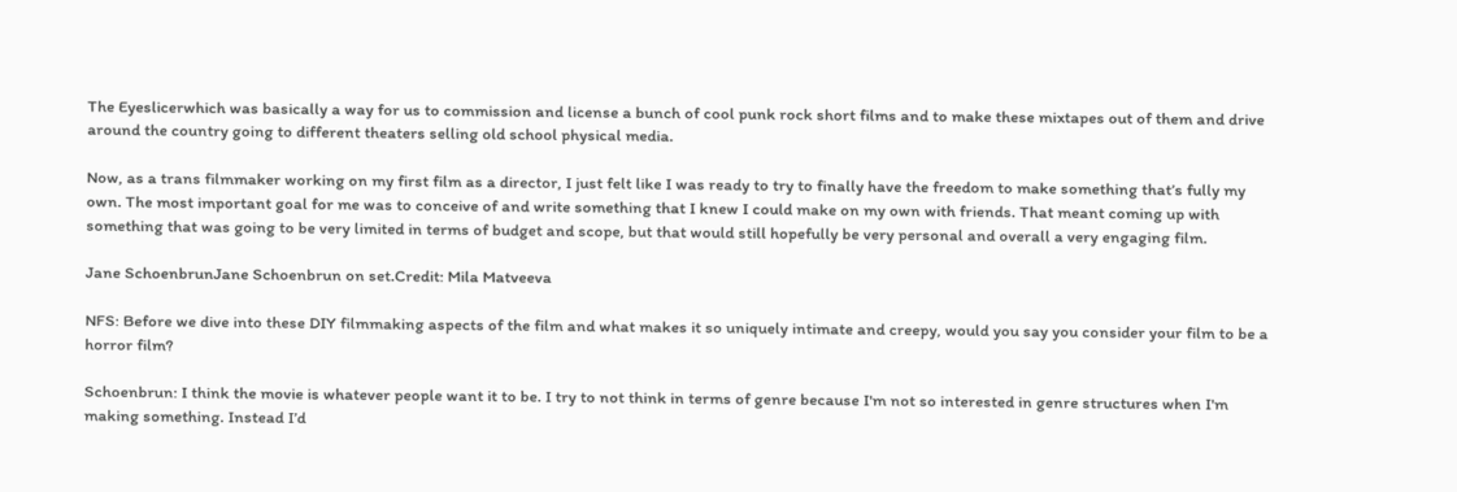The Eyeslicerwhich was basically a way for us to commission and license a bunch of cool punk rock short films and to make these mixtapes out of them and drive around the country going to different theaters selling old school physical media.

Now, as a trans filmmaker working on my first film as a director, I just felt like I was ready to try to finally have the freedom to make something that’s fully my own. The most important goal for me was to conceive of and write something that I knew I could make on my own with friends. That meant coming up with something that was going to be very limited in terms of budget and scope, but that would still hopefully be very personal and overall a very engaging film.

Jane SchoenbrunJane Schoenbrun on set.Credit: Mila Matveeva

NFS: Before we dive into these DIY filmmaking aspects of the film and what makes it so uniquely intimate and creepy, would you say you consider your film to be a horror film?

Schoenbrun: I think the movie is whatever people want it to be. I try to not think in terms of genre because I'm not so interested in genre structures when I'm making something. Instead I’d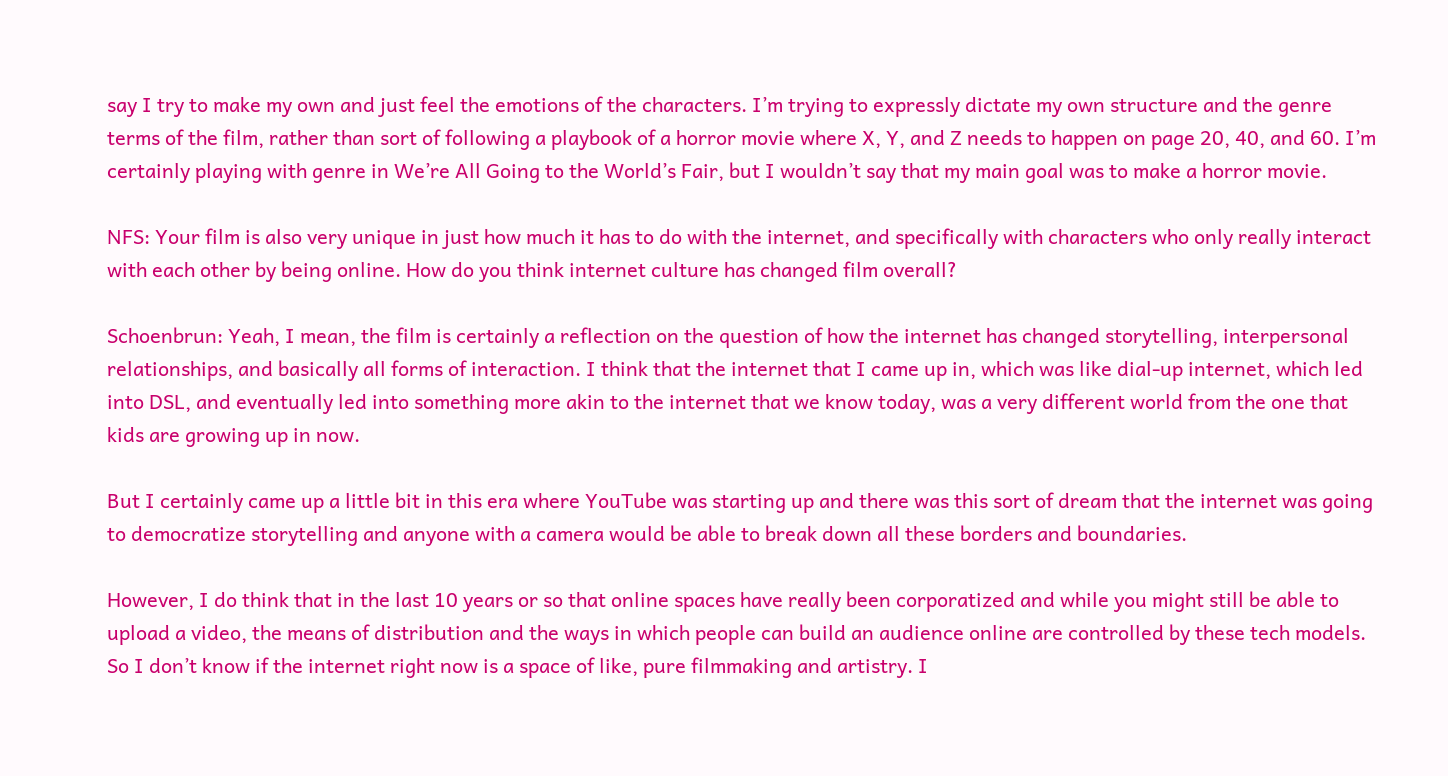say I try to make my own and just feel the emotions of the characters. I’m trying to expressly dictate my own structure and the genre terms of the film, rather than sort of following a playbook of a horror movie where X, Y, and Z needs to happen on page 20, 40, and 60. I’m certainly playing with genre in We’re All Going to the World’s Fair, but I wouldn’t say that my main goal was to make a horror movie.

NFS: Your film is also very unique in just how much it has to do with the internet, and specifically with characters who only really interact with each other by being online. How do you think internet culture has changed film overall?

Schoenbrun: Yeah, I mean, the film is certainly a reflection on the question of how the internet has changed storytelling, interpersonal relationships, and basically all forms of interaction. I think that the internet that I came up in, which was like dial-up internet, which led into DSL, and eventually led into something more akin to the internet that we know today, was a very different world from the one that kids are growing up in now.

But I certainly came up a little bit in this era where YouTube was starting up and there was this sort of dream that the internet was going to democratize storytelling and anyone with a camera would be able to break down all these borders and boundaries.

However, I do think that in the last 10 years or so that online spaces have really been corporatized and while you might still be able to upload a video, the means of distribution and the ways in which people can build an audience online are controlled by these tech models. So I don’t know if the internet right now is a space of like, pure filmmaking and artistry. I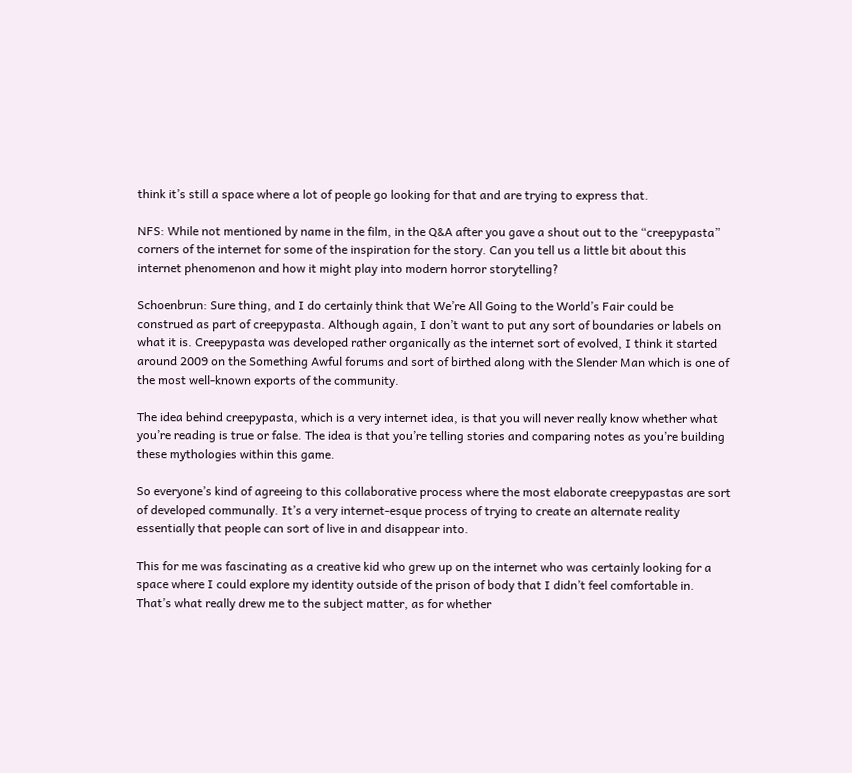think it’s still a space where a lot of people go looking for that and are trying to express that.

NFS: While not mentioned by name in the film, in the Q&A after you gave a shout out to the “creepypasta” corners of the internet for some of the inspiration for the story. Can you tell us a little bit about this internet phenomenon and how it might play into modern horror storytelling?

Schoenbrun: Sure thing, and I do certainly think that We’re All Going to the World’s Fair could be construed as part of creepypasta. Although again, I don’t want to put any sort of boundaries or labels on what it is. Creepypasta was developed rather organically as the internet sort of evolved, I think it started around 2009 on the Something Awful forums and sort of birthed along with the Slender Man which is one of the most well-known exports of the community.

The idea behind creepypasta, which is a very internet idea, is that you will never really know whether what you’re reading is true or false. The idea is that you’re telling stories and comparing notes as you’re building these mythologies within this game.

So everyone’s kind of agreeing to this collaborative process where the most elaborate creepypastas are sort of developed communally. It’s a very internet-esque process of trying to create an alternate reality essentially that people can sort of live in and disappear into.

This for me was fascinating as a creative kid who grew up on the internet who was certainly looking for a space where I could explore my identity outside of the prison of body that I didn’t feel comfortable in. That’s what really drew me to the subject matter, as for whether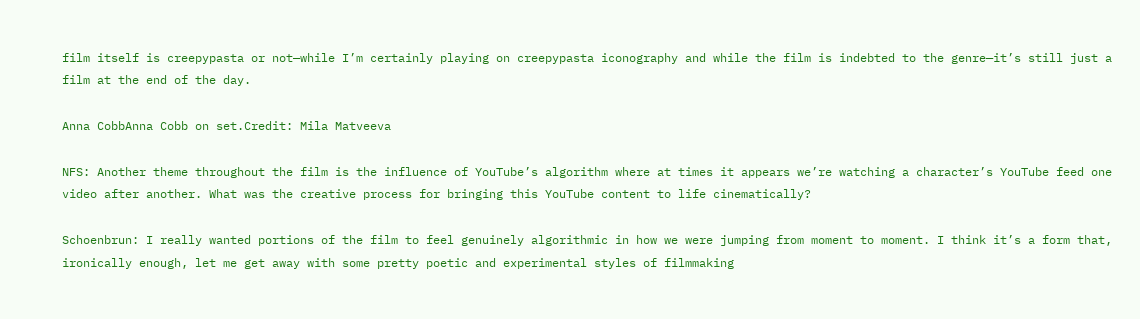film itself is creepypasta or not—while I’m certainly playing on creepypasta iconography and while the film is indebted to the genre—it’s still just a film at the end of the day.

Anna CobbAnna Cobb on set.Credit: Mila Matveeva

NFS: Another theme throughout the film is the influence of YouTube’s algorithm where at times it appears we’re watching a character’s YouTube feed one video after another. What was the creative process for bringing this YouTube content to life cinematically?

Schoenbrun: I really wanted portions of the film to feel genuinely algorithmic in how we were jumping from moment to moment. I think it’s a form that, ironically enough, let me get away with some pretty poetic and experimental styles of filmmaking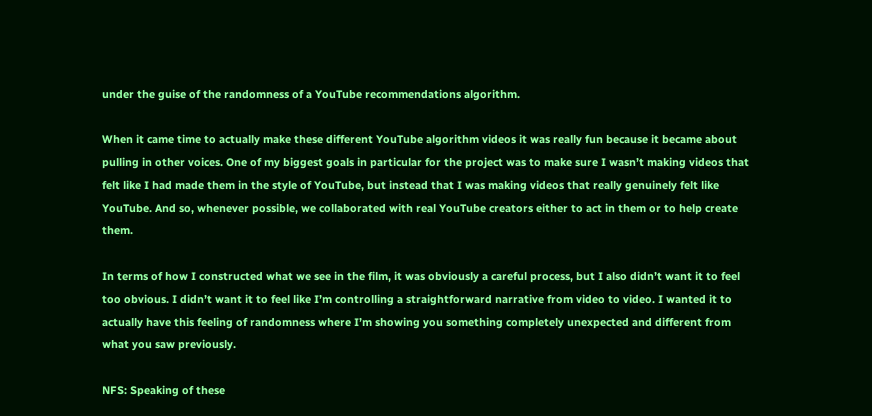under the guise of the randomness of a YouTube recommendations algorithm.

When it came time to actually make these different YouTube algorithm videos it was really fun because it became about pulling in other voices. One of my biggest goals in particular for the project was to make sure I wasn’t making videos that felt like I had made them in the style of YouTube, but instead that I was making videos that really genuinely felt like YouTube. And so, whenever possible, we collaborated with real YouTube creators either to act in them or to help create them.

In terms of how I constructed what we see in the film, it was obviously a careful process, but I also didn’t want it to feel too obvious. I didn’t want it to feel like I’m controlling a straightforward narrative from video to video. I wanted it to actually have this feeling of randomness where I’m showing you something completely unexpected and different from what you saw previously.

NFS: Speaking of these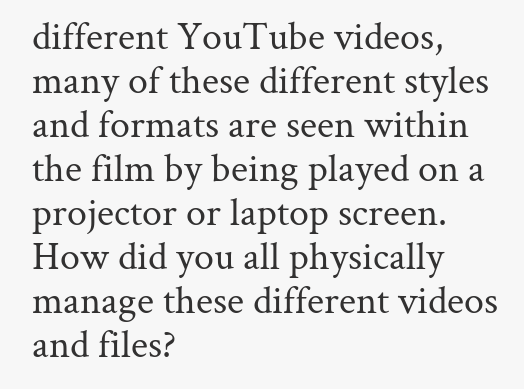different YouTube videos, many of these different styles and formats are seen within the film by being played on a projector or laptop screen. How did you all physically manage these different videos and files?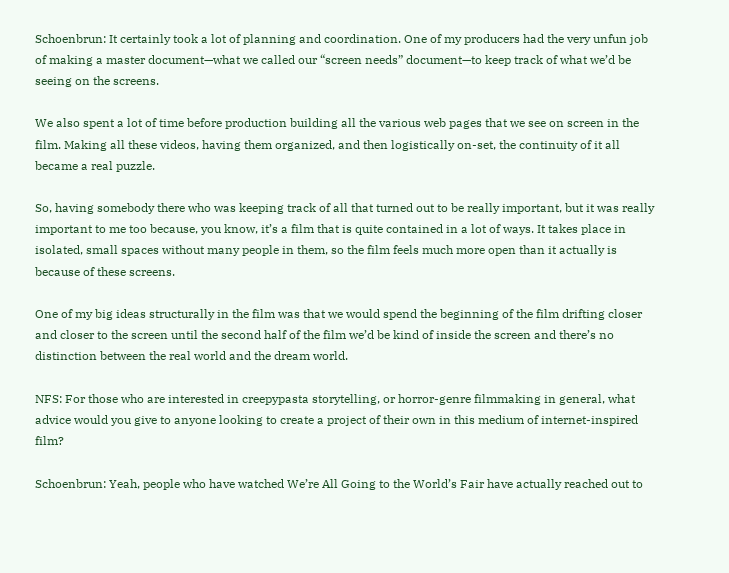Schoenbrun: It certainly took a lot of planning and coordination. One of my producers had the very unfun job of making a master document—what we called our “screen needs” document—to keep track of what we’d be seeing on the screens.

We also spent a lot of time before production building all the various web pages that we see on screen in the film. Making all these videos, having them organized, and then logistically on-set, the continuity of it all became a real puzzle.

So, having somebody there who was keeping track of all that turned out to be really important, but it was really important to me too because, you know, it’s a film that is quite contained in a lot of ways. It takes place in isolated, small spaces without many people in them, so the film feels much more open than it actually is because of these screens.

One of my big ideas structurally in the film was that we would spend the beginning of the film drifting closer and closer to the screen until the second half of the film we’d be kind of inside the screen and there’s no distinction between the real world and the dream world.

NFS: For those who are interested in creepypasta storytelling, or horror-genre filmmaking in general, what advice would you give to anyone looking to create a project of their own in this medium of internet-inspired film?

Schoenbrun: Yeah, people who have watched We’re All Going to the World’s Fair have actually reached out to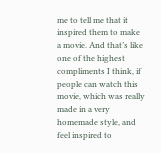me to tell me that it inspired them to make a movie. And that’s like one of the highest compliments I think, if people can watch this movie, which was really made in a very homemade style, and feel inspired to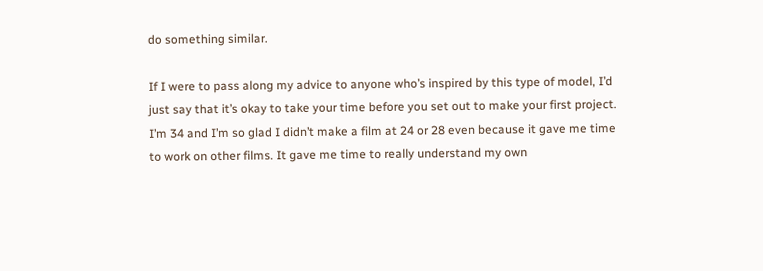do something similar.

If I were to pass along my advice to anyone who’s inspired by this type of model, I’d just say that it’s okay to take your time before you set out to make your first project. I’m 34 and I’m so glad I didn’t make a film at 24 or 28 even because it gave me time to work on other films. It gave me time to really understand my own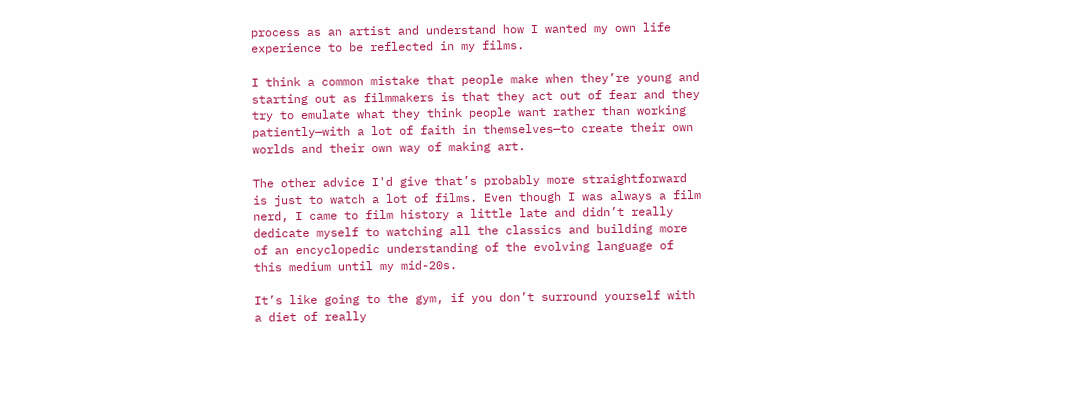process as an artist and understand how I wanted my own life experience to be reflected in my films.

I think a common mistake that people make when they’re young and starting out as filmmakers is that they act out of fear and they try to emulate what they think people want rather than working patiently—with a lot of faith in themselves—to create their own worlds and their own way of making art.

The other advice I'd give that’s probably more straightforward is just to watch a lot of films. Even though I was always a film nerd, I came to film history a little late and didn’t really dedicate myself to watching all the classics and building more of an encyclopedic understanding of the evolving language of this medium until my mid-20s.

It’s like going to the gym, if you don’t surround yourself with a diet of really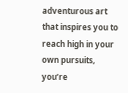adventurous art that inspires you to reach high in your own pursuits, you’re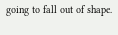going to fall out of shape.